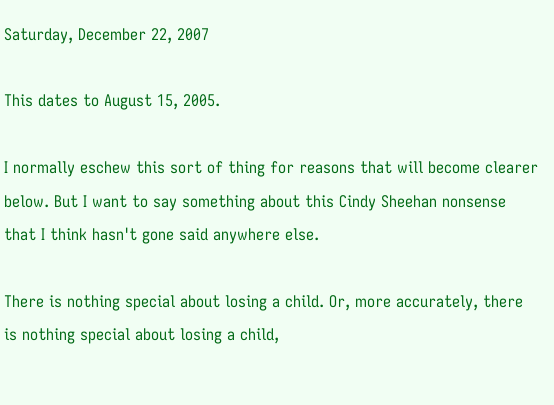Saturday, December 22, 2007

This dates to August 15, 2005.

I normally eschew this sort of thing for reasons that will become clearer below. But I want to say something about this Cindy Sheehan nonsense that I think hasn't gone said anywhere else.

There is nothing special about losing a child. Or, more accurately, there is nothing special about losing a child,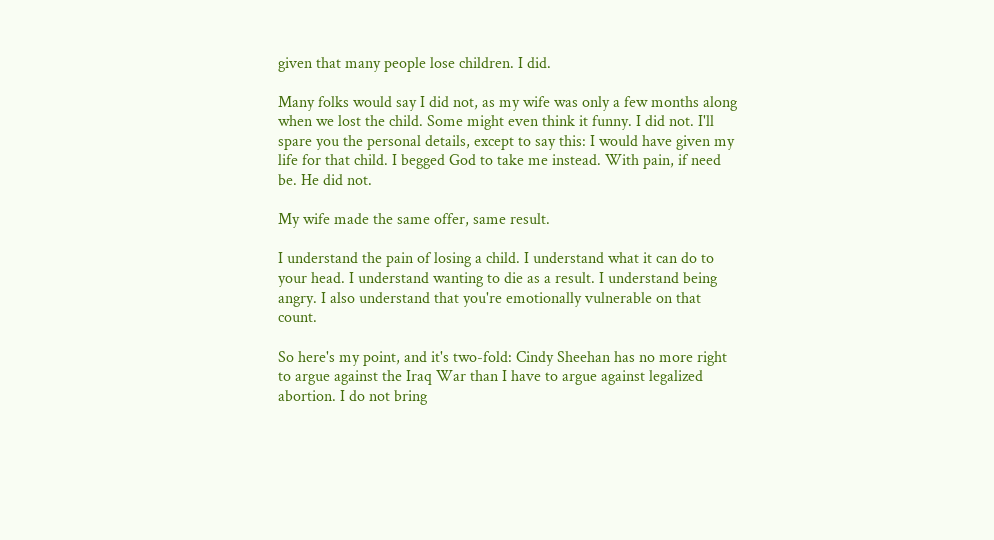given that many people lose children. I did.

Many folks would say I did not, as my wife was only a few months along when we lost the child. Some might even think it funny. I did not. I'll spare you the personal details, except to say this: I would have given my life for that child. I begged God to take me instead. With pain, if need be. He did not.

My wife made the same offer, same result.

I understand the pain of losing a child. I understand what it can do to your head. I understand wanting to die as a result. I understand being angry. I also understand that you're emotionally vulnerable on that count.

So here's my point, and it's two-fold: Cindy Sheehan has no more right to argue against the Iraq War than I have to argue against legalized abortion. I do not bring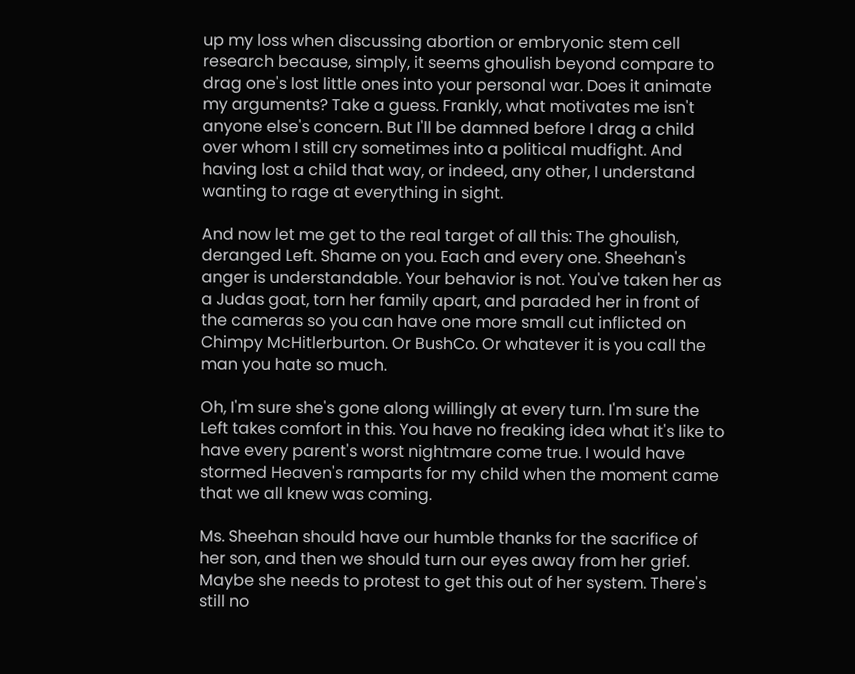up my loss when discussing abortion or embryonic stem cell research because, simply, it seems ghoulish beyond compare to drag one's lost little ones into your personal war. Does it animate my arguments? Take a guess. Frankly, what motivates me isn't anyone else's concern. But I'll be damned before I drag a child over whom I still cry sometimes into a political mudfight. And having lost a child that way, or indeed, any other, I understand wanting to rage at everything in sight.

And now let me get to the real target of all this: The ghoulish, deranged Left. Shame on you. Each and every one. Sheehan's anger is understandable. Your behavior is not. You've taken her as a Judas goat, torn her family apart, and paraded her in front of the cameras so you can have one more small cut inflicted on Chimpy McHitlerburton. Or BushCo. Or whatever it is you call the man you hate so much.

Oh, I'm sure she's gone along willingly at every turn. I'm sure the Left takes comfort in this. You have no freaking idea what it's like to have every parent's worst nightmare come true. I would have stormed Heaven's ramparts for my child when the moment came that we all knew was coming.

Ms. Sheehan should have our humble thanks for the sacrifice of her son, and then we should turn our eyes away from her grief. Maybe she needs to protest to get this out of her system. There's still no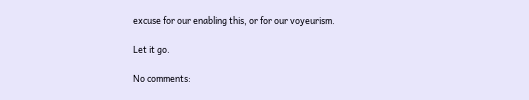excuse for our enabling this, or for our voyeurism.

Let it go.

No comments: